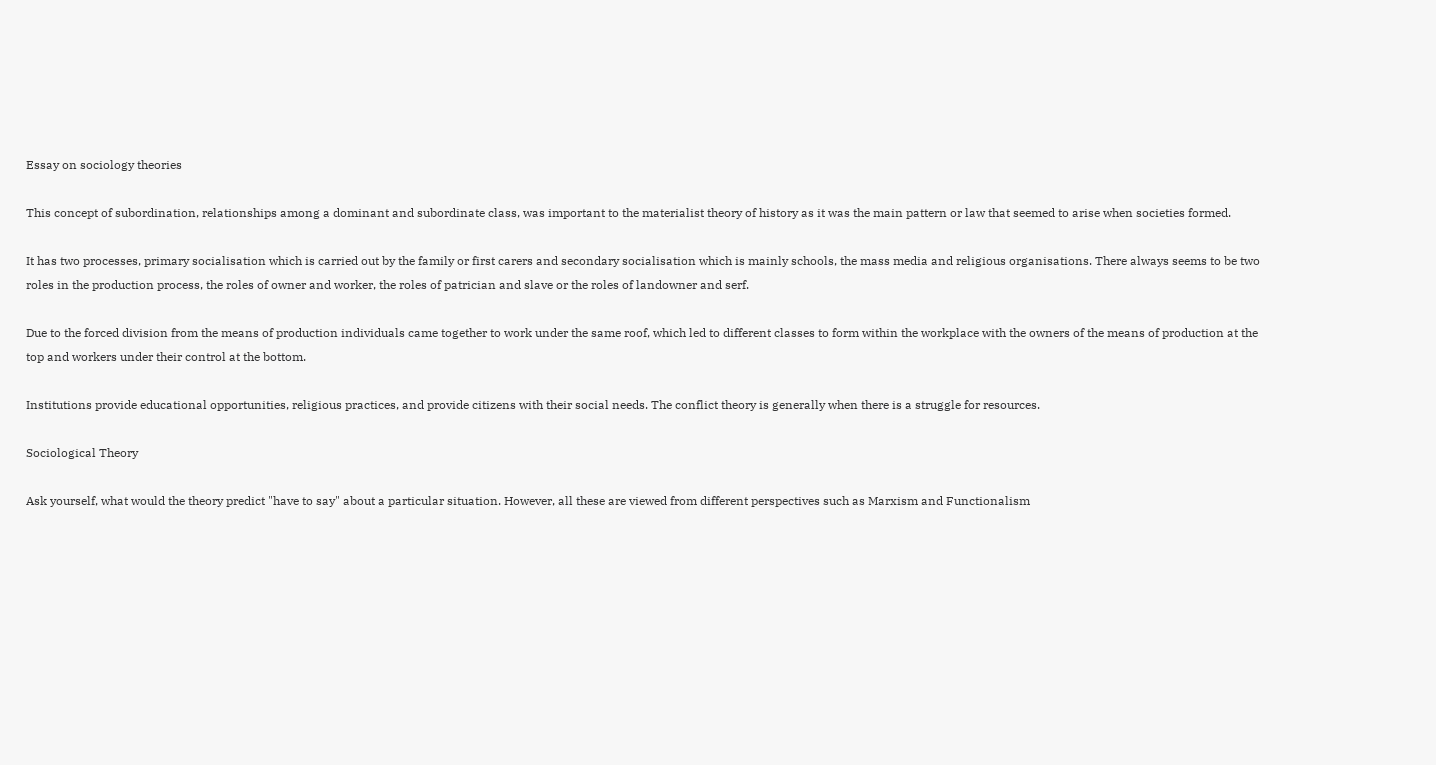Essay on sociology theories

This concept of subordination, relationships among a dominant and subordinate class, was important to the materialist theory of history as it was the main pattern or law that seemed to arise when societies formed.

It has two processes, primary socialisation which is carried out by the family or first carers and secondary socialisation which is mainly schools, the mass media and religious organisations. There always seems to be two roles in the production process, the roles of owner and worker, the roles of patrician and slave or the roles of landowner and serf.

Due to the forced division from the means of production individuals came together to work under the same roof, which led to different classes to form within the workplace with the owners of the means of production at the top and workers under their control at the bottom.

Institutions provide educational opportunities, religious practices, and provide citizens with their social needs. The conflict theory is generally when there is a struggle for resources.

Sociological Theory

Ask yourself, what would the theory predict "have to say" about a particular situation. However, all these are viewed from different perspectives such as Marxism and Functionalism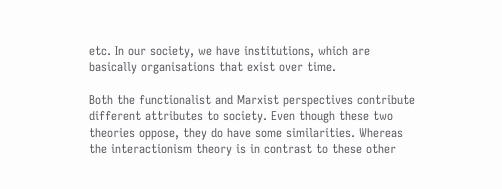etc. In our society, we have institutions, which are basically organisations that exist over time.

Both the functionalist and Marxist perspectives contribute different attributes to society. Even though these two theories oppose, they do have some similarities. Whereas the interactionism theory is in contrast to these other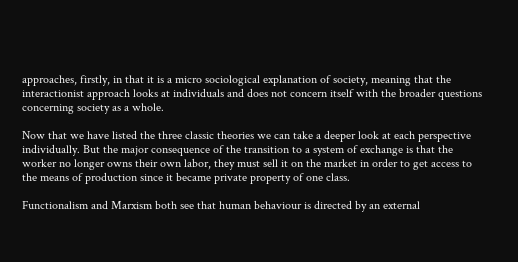approaches, firstly, in that it is a micro sociological explanation of society, meaning that the interactionist approach looks at individuals and does not concern itself with the broader questions concerning society as a whole.

Now that we have listed the three classic theories we can take a deeper look at each perspective individually. But the major consequence of the transition to a system of exchange is that the worker no longer owns their own labor, they must sell it on the market in order to get access to the means of production since it became private property of one class.

Functionalism and Marxism both see that human behaviour is directed by an external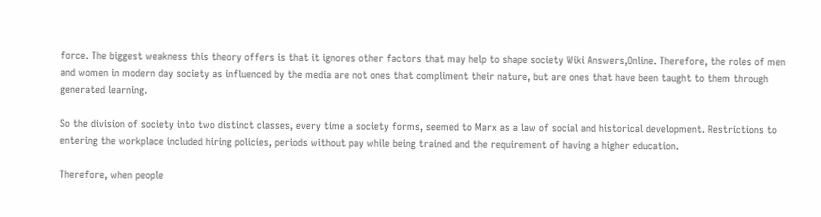force. The biggest weakness this theory offers is that it ignores other factors that may help to shape society Wiki Answers,Online. Therefore, the roles of men and women in modern day society as influenced by the media are not ones that compliment their nature, but are ones that have been taught to them through generated learning.

So the division of society into two distinct classes, every time a society forms, seemed to Marx as a law of social and historical development. Restrictions to entering the workplace included hiring policies, periods without pay while being trained and the requirement of having a higher education.

Therefore, when people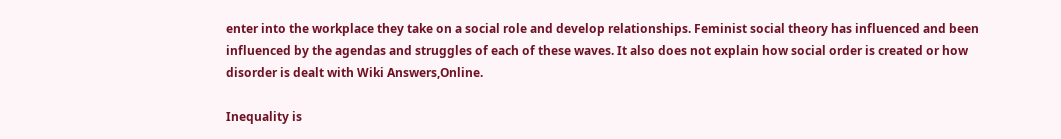enter into the workplace they take on a social role and develop relationships. Feminist social theory has influenced and been influenced by the agendas and struggles of each of these waves. It also does not explain how social order is created or how disorder is dealt with Wiki Answers,Online.

Inequality is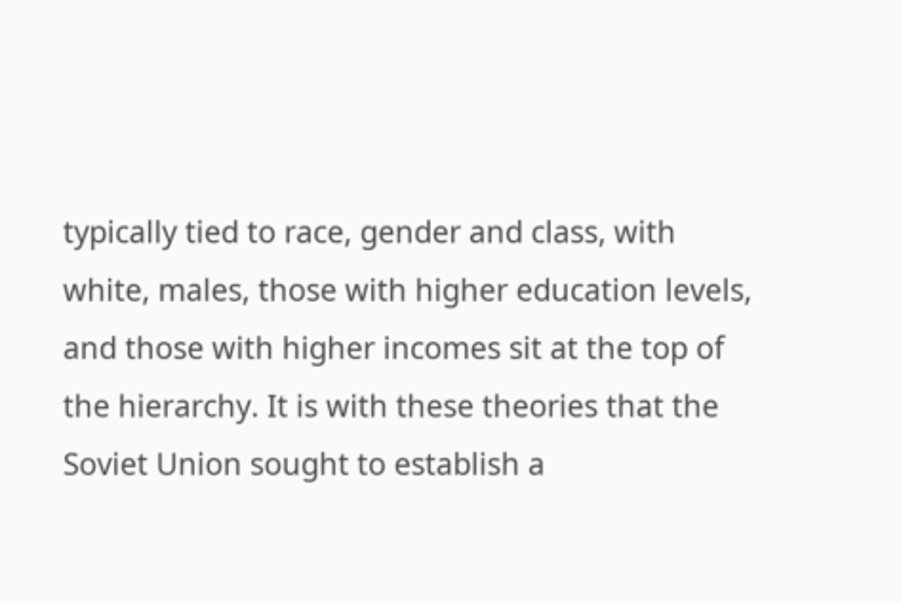typically tied to race, gender and class, with white, males, those with higher education levels, and those with higher incomes sit at the top of the hierarchy. It is with these theories that the Soviet Union sought to establish a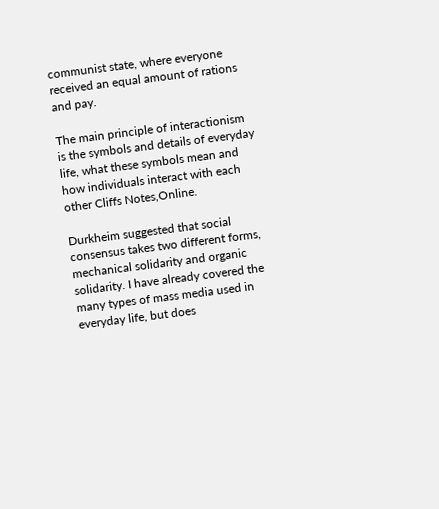communist state, where everyone received an equal amount of rations and pay.

The main principle of interactionism is the symbols and details of everyday life, what these symbols mean and how individuals interact with each other Cliffs Notes,Online.

Durkheim suggested that social consensus takes two different forms, mechanical solidarity and organic solidarity. I have already covered the many types of mass media used in everyday life, but does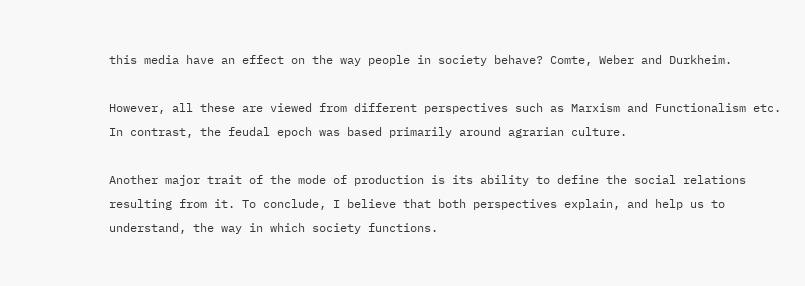this media have an effect on the way people in society behave? Comte, Weber and Durkheim.

However, all these are viewed from different perspectives such as Marxism and Functionalism etc. In contrast, the feudal epoch was based primarily around agrarian culture.

Another major trait of the mode of production is its ability to define the social relations resulting from it. To conclude, I believe that both perspectives explain, and help us to understand, the way in which society functions.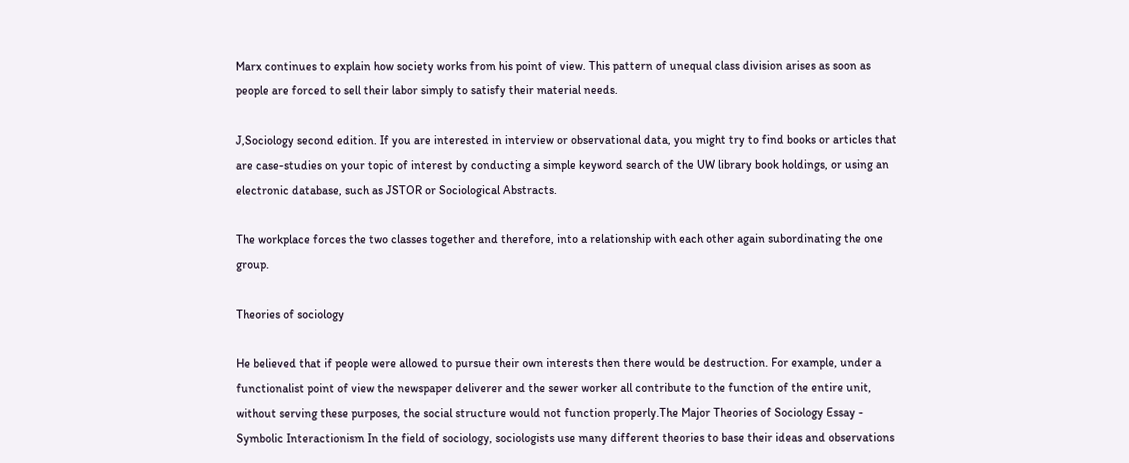Marx continues to explain how society works from his point of view. This pattern of unequal class division arises as soon as people are forced to sell their labor simply to satisfy their material needs.

J,Sociology second edition. If you are interested in interview or observational data, you might try to find books or articles that are case-studies on your topic of interest by conducting a simple keyword search of the UW library book holdings, or using an electronic database, such as JSTOR or Sociological Abstracts.

The workplace forces the two classes together and therefore, into a relationship with each other again subordinating the one group.

Theories of sociology

He believed that if people were allowed to pursue their own interests then there would be destruction. For example, under a functionalist point of view the newspaper deliverer and the sewer worker all contribute to the function of the entire unit, without serving these purposes, the social structure would not function properly.The Major Theories of Sociology Essay - Symbolic Interactionism In the field of sociology, sociologists use many different theories to base their ideas and observations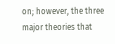on; however, the three major theories that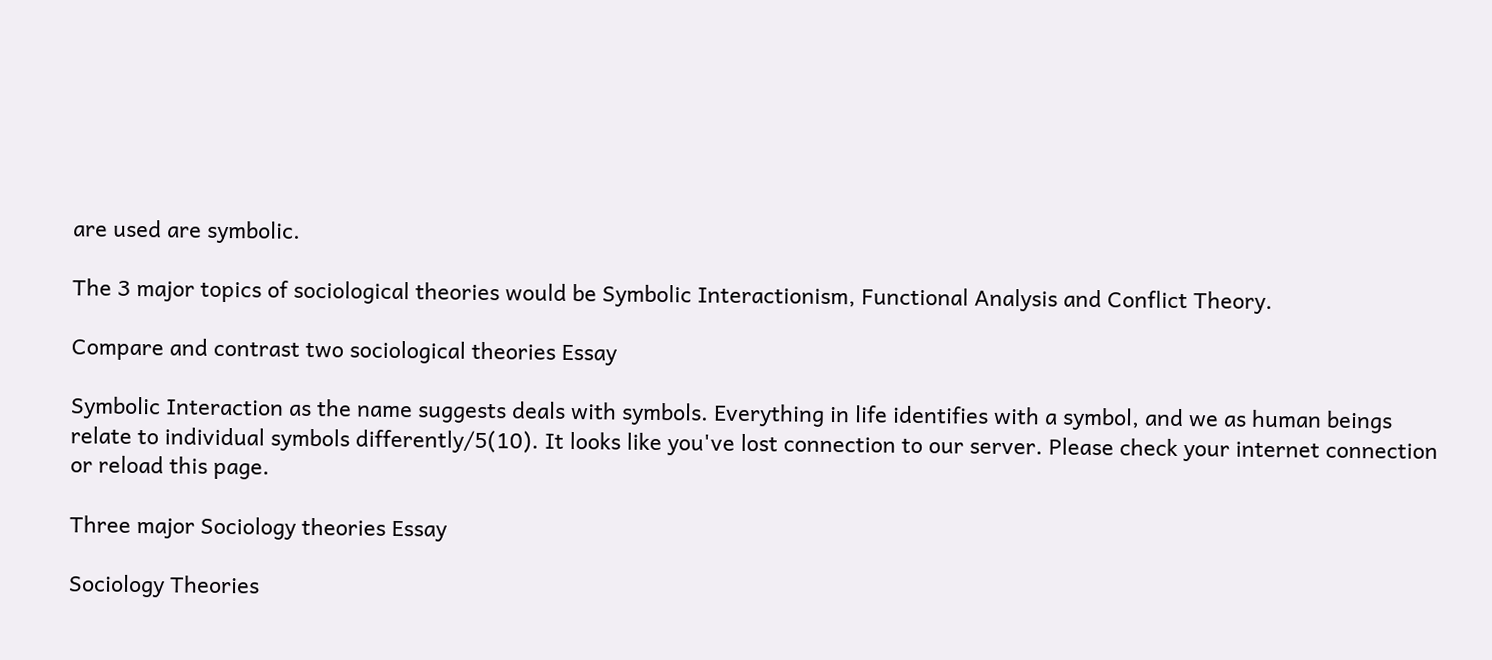are used are symbolic.

The 3 major topics of sociological theories would be Symbolic Interactionism, Functional Analysis and Conflict Theory.

Compare and contrast two sociological theories Essay

Symbolic Interaction as the name suggests deals with symbols. Everything in life identifies with a symbol, and we as human beings relate to individual symbols differently/5(10). It looks like you've lost connection to our server. Please check your internet connection or reload this page.

Three major Sociology theories Essay

Sociology Theories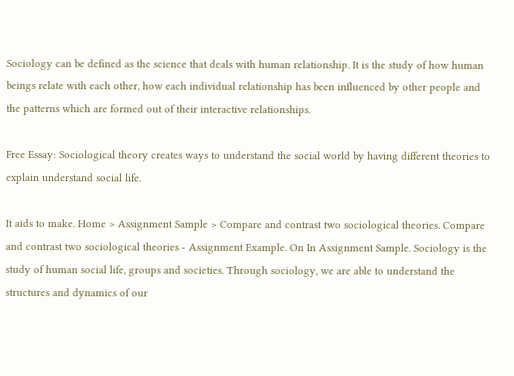Sociology can be defined as the science that deals with human relationship. It is the study of how human beings relate with each other, how each individual relationship has been influenced by other people and the patterns which are formed out of their interactive relationships.

Free Essay: Sociological theory creates ways to understand the social world by having different theories to explain understand social life.

It aids to make. Home > Assignment Sample > Compare and contrast two sociological theories. Compare and contrast two sociological theories - Assignment Example. On In Assignment Sample. Sociology is the study of human social life, groups and societies. Through sociology, we are able to understand the structures and dynamics of our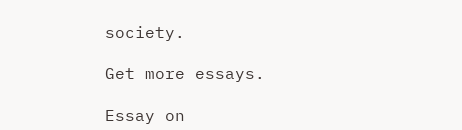society.

Get more essays.

Essay on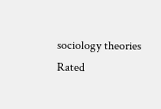sociology theories
Rated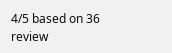4/5 based on 36 review